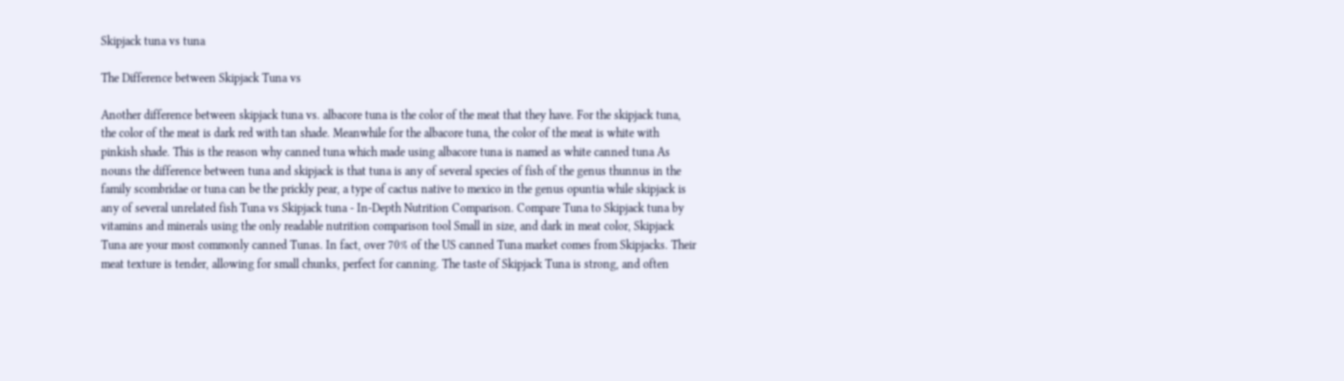Skipjack tuna vs tuna

The Difference between Skipjack Tuna vs

Another difference between skipjack tuna vs. albacore tuna is the color of the meat that they have. For the skipjack tuna, the color of the meat is dark red with tan shade. Meanwhile for the albacore tuna, the color of the meat is white with pinkish shade. This is the reason why canned tuna which made using albacore tuna is named as white canned tuna As nouns the difference between tuna and skipjack is that tuna is any of several species of fish of the genus thunnus in the family scombridae or tuna can be the prickly pear, a type of cactus native to mexico in the genus opuntia while skipjack is any of several unrelated fish Tuna vs Skipjack tuna - In-Depth Nutrition Comparison. Compare Tuna to Skipjack tuna by vitamins and minerals using the only readable nutrition comparison tool Small in size, and dark in meat color, Skipjack Tuna are your most commonly canned Tunas. In fact, over 70% of the US canned Tuna market comes from Skipjacks. Their meat texture is tender, allowing for small chunks, perfect for canning. The taste of Skipjack Tuna is strong, and often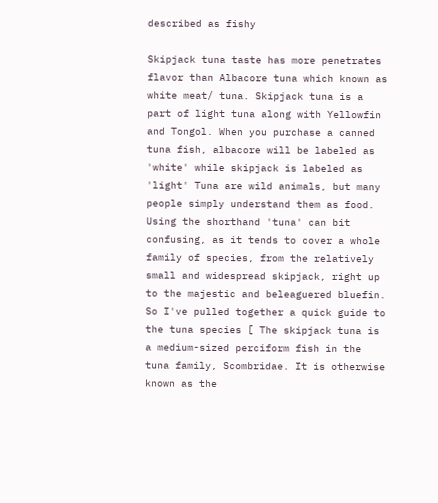described as fishy

Skipjack tuna taste has more penetrates flavor than Albacore tuna which known as white meat/ tuna. Skipjack tuna is a part of light tuna along with Yellowfin and Tongol. When you purchase a canned tuna fish, albacore will be labeled as 'white' while skipjack is labeled as 'light' Tuna are wild animals, but many people simply understand them as food. Using the shorthand 'tuna' can bit confusing, as it tends to cover a whole family of species, from the relatively small and widespread skipjack, right up to the majestic and beleaguered bluefin. So I've pulled together a quick guide to the tuna species [ The skipjack tuna is a medium-sized perciform fish in the tuna family, Scombridae. It is otherwise known as the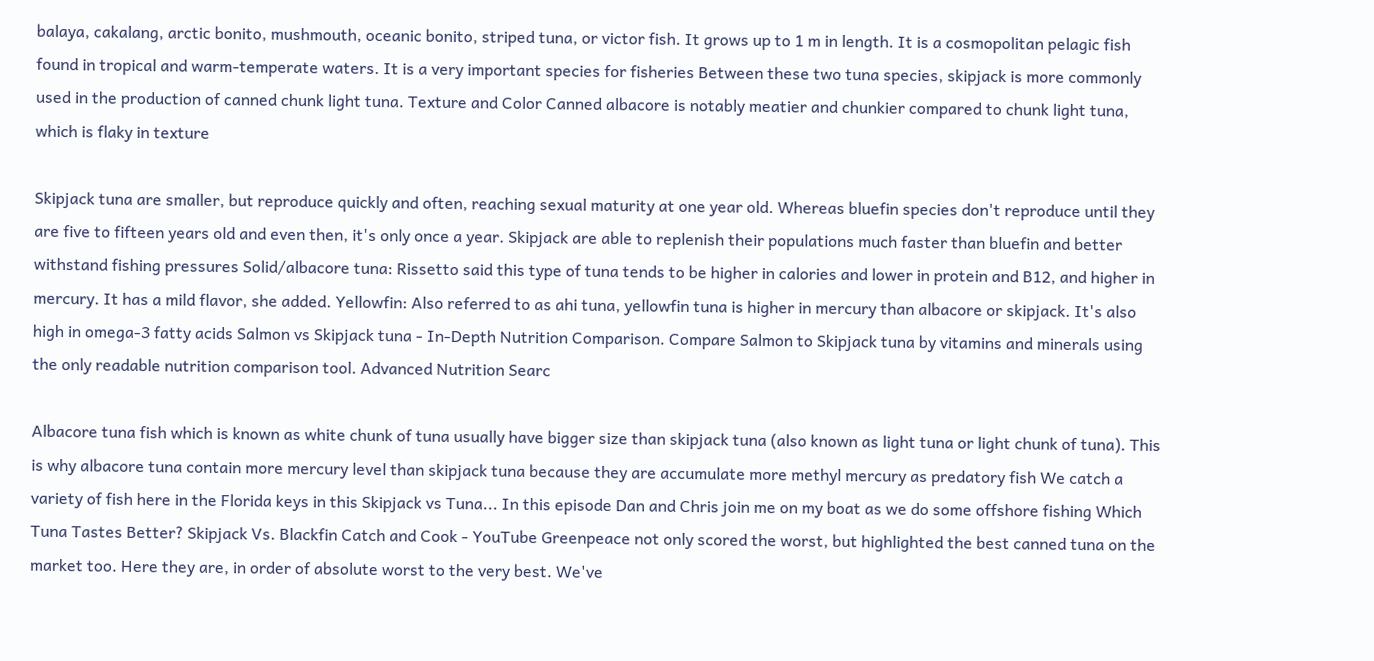balaya, cakalang, arctic bonito, mushmouth, oceanic bonito, striped tuna, or victor fish. It grows up to 1 m in length. It is a cosmopolitan pelagic fish found in tropical and warm-temperate waters. It is a very important species for fisheries Between these two tuna species, skipjack is more commonly used in the production of canned chunk light tuna. Texture and Color Canned albacore is notably meatier and chunkier compared to chunk light tuna, which is flaky in texture

Skipjack tuna are smaller, but reproduce quickly and often, reaching sexual maturity at one year old. Whereas bluefin species don't reproduce until they are five to fifteen years old and even then, it's only once a year. Skipjack are able to replenish their populations much faster than bluefin and better withstand fishing pressures Solid/albacore tuna: Rissetto said this type of tuna tends to be higher in calories and lower in protein and B12, and higher in mercury. It has a mild flavor, she added. Yellowfin: Also referred to as ahi tuna, yellowfin tuna is higher in mercury than albacore or skipjack. It's also high in omega-3 fatty acids Salmon vs Skipjack tuna - In-Depth Nutrition Comparison. Compare Salmon to Skipjack tuna by vitamins and minerals using the only readable nutrition comparison tool. Advanced Nutrition Searc

Albacore tuna fish which is known as white chunk of tuna usually have bigger size than skipjack tuna (also known as light tuna or light chunk of tuna). This is why albacore tuna contain more mercury level than skipjack tuna because they are accumulate more methyl mercury as predatory fish We catch a variety of fish here in the Florida keys in this Skipjack vs Tuna... In this episode Dan and Chris join me on my boat as we do some offshore fishing Which Tuna Tastes Better? Skipjack Vs. Blackfin Catch and Cook - YouTube Greenpeace not only scored the worst, but highlighted the best canned tuna on the market too. Here they are, in order of absolute worst to the very best. We've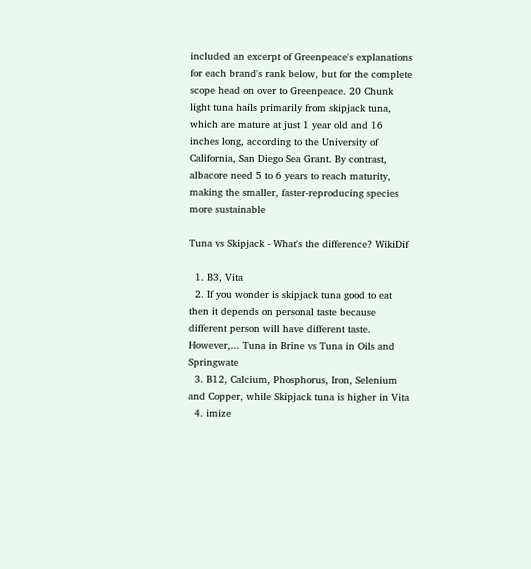included an excerpt of Greenpeace's explanations for each brand's rank below, but for the complete scope head on over to Greenpeace. 20 Chunk light tuna hails primarily from skipjack tuna, which are mature at just 1 year old and 16 inches long, according to the University of California, San Diego Sea Grant. By contrast, albacore need 5 to 6 years to reach maturity, making the smaller, faster-reproducing species more sustainable

Tuna vs Skipjack - What's the difference? WikiDif

  1. B3, Vita
  2. If you wonder is skipjack tuna good to eat then it depends on personal taste because different person will have different taste. However,... Tuna in Brine vs Tuna in Oils and Springwate
  3. B12, Calcium, Phosphorus, Iron, Selenium and Copper, while Skipjack tuna is higher in Vita
  4. imize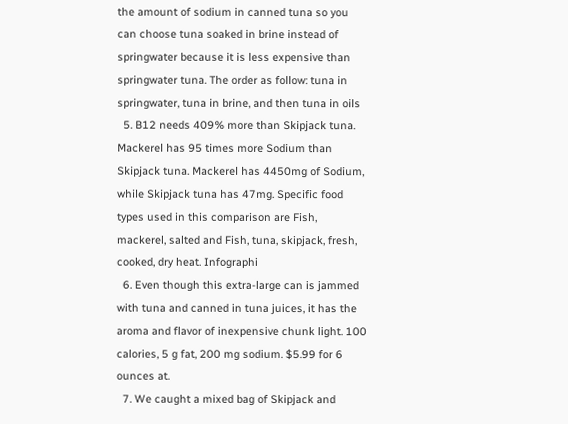the amount of sodium in canned tuna so you can choose tuna soaked in brine instead of springwater because it is less expensive than springwater tuna. The order as follow: tuna in springwater, tuna in brine, and then tuna in oils
  5. B12 needs 409% more than Skipjack tuna. Mackerel has 95 times more Sodium than Skipjack tuna. Mackerel has 4450mg of Sodium, while Skipjack tuna has 47mg. Specific food types used in this comparison are Fish, mackerel, salted and Fish, tuna, skipjack, fresh, cooked, dry heat. Infographi
  6. Even though this extra-large can is jammed with tuna and canned in tuna juices, it has the aroma and flavor of inexpensive chunk light. 100 calories, 5 g fat, 200 mg sodium. $5.99 for 6 ounces at.
  7. We caught a mixed bag of Skipjack and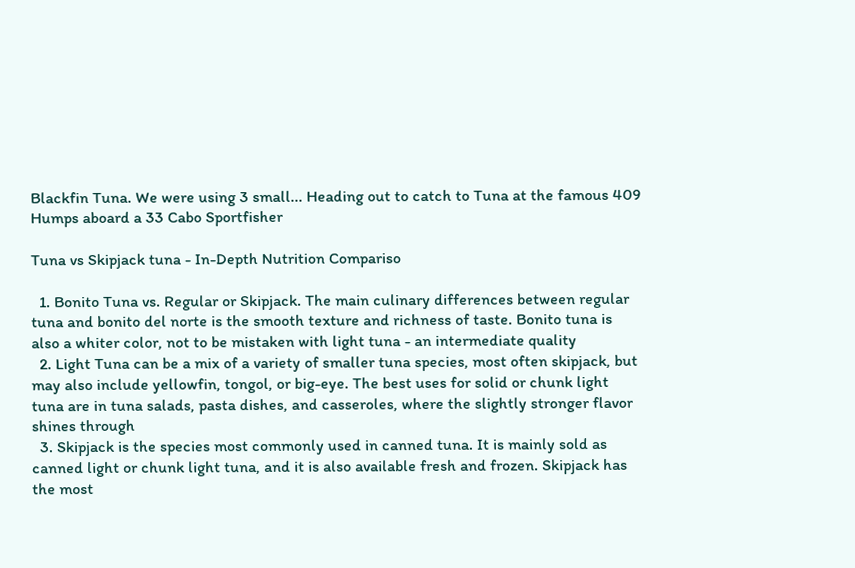Blackfin Tuna. We were using 3 small... Heading out to catch to Tuna at the famous 409 Humps aboard a 33 Cabo Sportfisher

Tuna vs Skipjack tuna - In-Depth Nutrition Compariso

  1. Bonito Tuna vs. Regular or Skipjack. The main culinary differences between regular tuna and bonito del norte is the smooth texture and richness of taste. Bonito tuna is also a whiter color, not to be mistaken with light tuna - an intermediate quality
  2. Light Tuna can be a mix of a variety of smaller tuna species, most often skipjack, but may also include yellowfin, tongol, or big-eye. The best uses for solid or chunk light tuna are in tuna salads, pasta dishes, and casseroles, where the slightly stronger flavor shines through
  3. Skipjack is the species most commonly used in canned tuna. It is mainly sold as canned light or chunk light tuna, and it is also available fresh and frozen. Skipjack has the most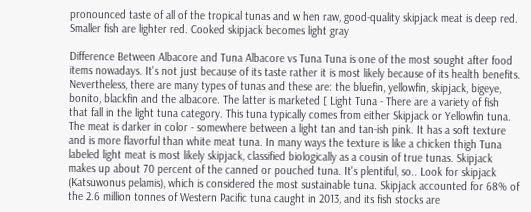pronounced taste of all of the tropical tunas and w hen raw, good-quality skipjack meat is deep red. Smaller fish are lighter red. Cooked skipjack becomes light gray

Difference Between Albacore and Tuna Albacore vs Tuna Tuna is one of the most sought after food items nowadays. It's not just because of its taste rather it is most likely because of its health benefits. Nevertheless, there are many types of tunas and these are: the bluefin, yellowfin, skipjack, bigeye, bonito, blackfin and the albacore. The latter is marketed [ Light Tuna - There are a variety of fish that fall in the light tuna category. This tuna typically comes from either Skipjack or Yellowfin tuna. The meat is darker in color - somewhere between a light tan and tan-ish pink. It has a soft texture and is more flavorful than white meat tuna. In many ways the texture is like a chicken thigh Tuna labeled light meat is most likely skipjack, classified biologically as a cousin of true tunas. Skipjack makes up about 70 percent of the canned or pouched tuna. It's plentiful, so.. Look for skipjack (Katsuwonus pelamis), which is considered the most sustainable tuna. Skipjack accounted for 68% of the 2.6 million tonnes of Western Pacific tuna caught in 2013, and its fish stocks are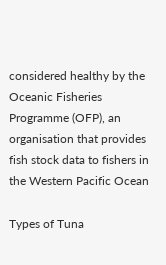considered healthy by the Oceanic Fisheries Programme (OFP), an organisation that provides fish stock data to fishers in the Western Pacific Ocean

Types of Tuna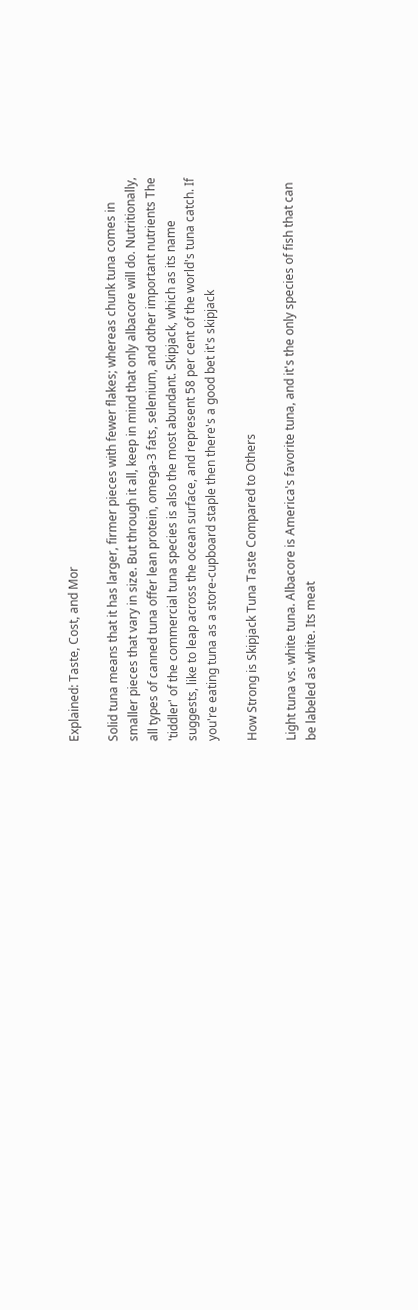Explained: Taste, Cost, and Mor

Solid tuna means that it has larger, firmer pieces with fewer flakes; whereas chunk tuna comes in smaller pieces that vary in size. But through it all, keep in mind that only albacore will do. Nutritionally, all types of canned tuna offer lean protein, omega-3 fats, selenium, and other important nutrients The 'tiddler' of the commercial tuna species is also the most abundant. Skipjack, which as its name suggests, like to leap across the ocean surface, and represent 58 per cent of the world's tuna catch. If you're eating tuna as a store-cupboard staple then there's a good bet it's skipjack

How Strong is Skipjack Tuna Taste Compared to Others

Light tuna vs. white tuna. Albacore is America's favorite tuna, and it's the only species of fish that can be labeled as white. Its meat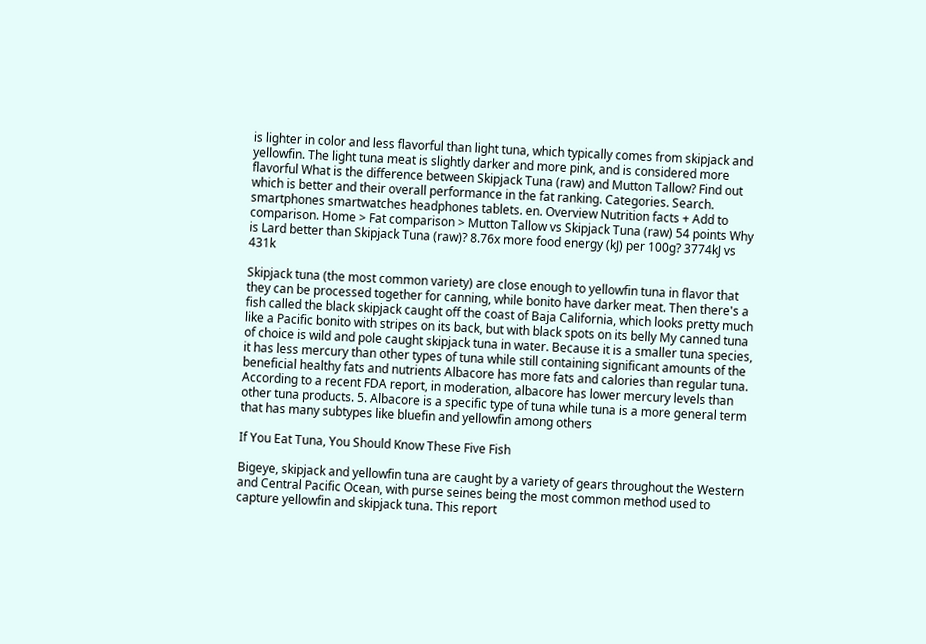is lighter in color and less flavorful than light tuna, which typically comes from skipjack and yellowfin. The light tuna meat is slightly darker and more pink, and is considered more flavorful What is the difference between Skipjack Tuna (raw) and Mutton Tallow? Find out which is better and their overall performance in the fat ranking. Categories. Search. smartphones smartwatches headphones tablets. en. Overview Nutrition facts + Add to comparison. Home > Fat comparison > Mutton Tallow vs Skipjack Tuna (raw) 54 points Why is Lard better than Skipjack Tuna (raw)? 8.76x more food energy (kJ) per 100g? 3774kJ vs 431k

Skipjack tuna (the most common variety) are close enough to yellowfin tuna in flavor that they can be processed together for canning, while bonito have darker meat. Then there's a fish called the black skipjack caught off the coast of Baja California, which looks pretty much like a Pacific bonito with stripes on its back, but with black spots on its belly My canned tuna of choice is wild and pole caught skipjack tuna in water. Because it is a smaller tuna species, it has less mercury than other types of tuna while still containing significant amounts of the beneficial healthy fats and nutrients Albacore has more fats and calories than regular tuna. According to a recent FDA report, in moderation, albacore has lower mercury levels than other tuna products. 5. Albacore is a specific type of tuna while tuna is a more general term that has many subtypes like bluefin and yellowfin among others

If You Eat Tuna, You Should Know These Five Fish

Bigeye, skipjack and yellowfin tuna are caught by a variety of gears throughout the Western and Central Pacific Ocean, with purse seines being the most common method used to capture yellowfin and skipjack tuna. This report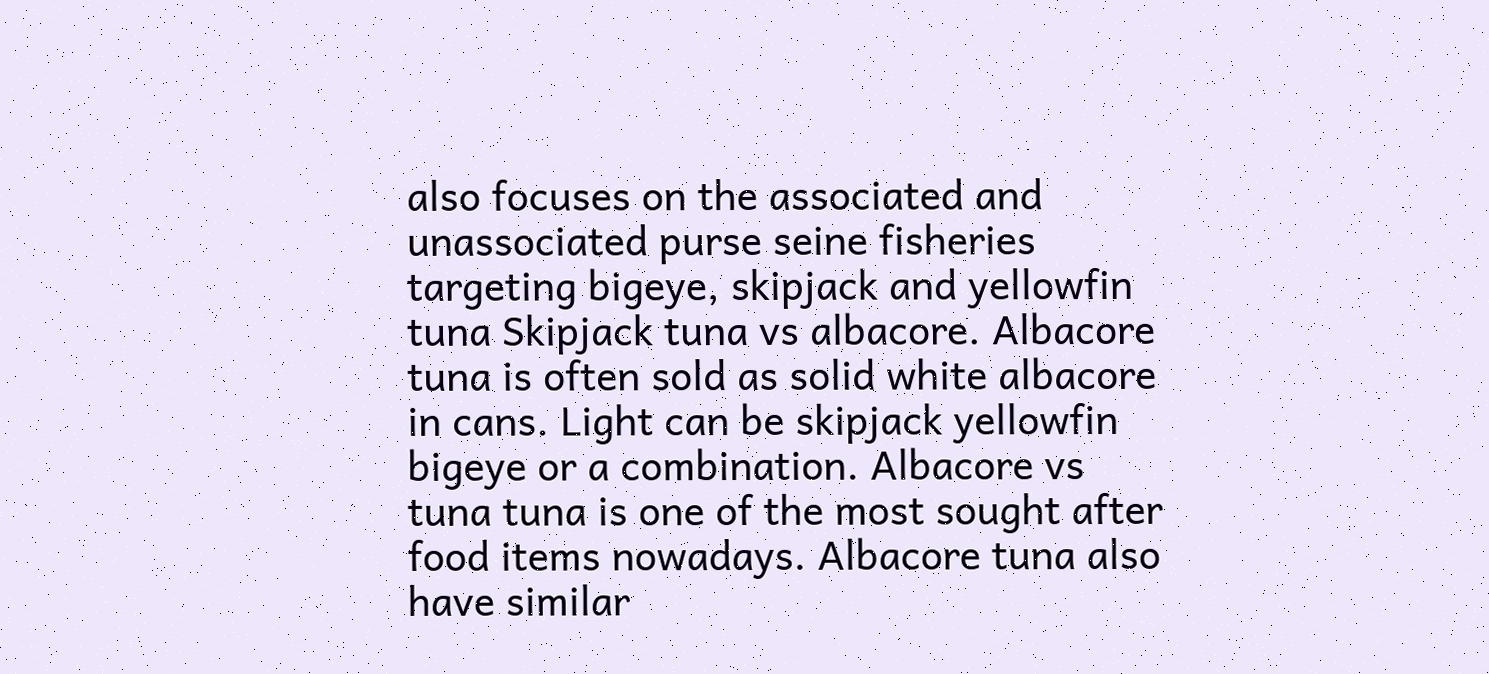also focuses on the associated and unassociated purse seine fisheries targeting bigeye, skipjack and yellowfin tuna Skipjack tuna vs albacore. Albacore tuna is often sold as solid white albacore in cans. Light can be skipjack yellowfin bigeye or a combination. Albacore vs tuna tuna is one of the most sought after food items nowadays. Albacore tuna also have similar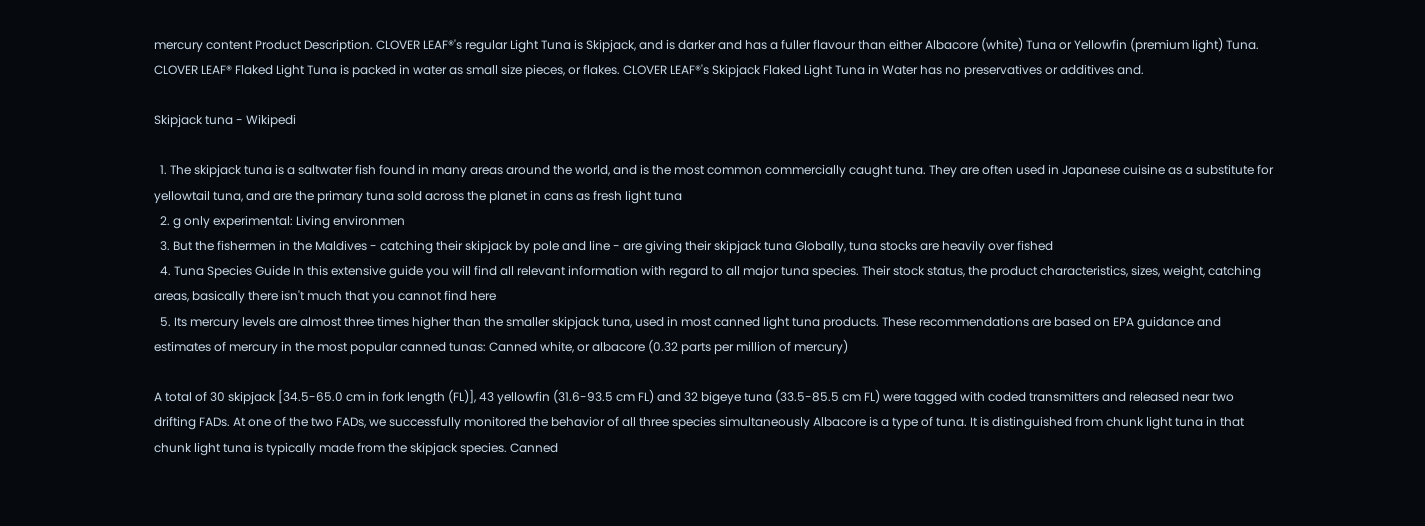mercury content Product Description. CLOVER LEAF®'s regular Light Tuna is Skipjack, and is darker and has a fuller flavour than either Albacore (white) Tuna or Yellowfin (premium light) Tuna. CLOVER LEAF® Flaked Light Tuna is packed in water as small size pieces, or flakes. CLOVER LEAF®'s Skipjack Flaked Light Tuna in Water has no preservatives or additives and.

Skipjack tuna - Wikipedi

  1. The skipjack tuna is a saltwater fish found in many areas around the world, and is the most common commercially caught tuna. They are often used in Japanese cuisine as a substitute for yellowtail tuna, and are the primary tuna sold across the planet in cans as fresh light tuna
  2. g only experimental: Living environmen
  3. But the fishermen in the Maldives - catching their skipjack by pole and line - are giving their skipjack tuna Globally, tuna stocks are heavily over fished
  4. Tuna Species Guide In this extensive guide you will find all relevant information with regard to all major tuna species. Their stock status, the product characteristics, sizes, weight, catching areas, basically there isn't much that you cannot find here
  5. Its mercury levels are almost three times higher than the smaller skipjack tuna, used in most canned light tuna products. These recommendations are based on EPA guidance and estimates of mercury in the most popular canned tunas: Canned white, or albacore (0.32 parts per million of mercury)

A total of 30 skipjack [34.5-65.0 cm in fork length (FL)], 43 yellowfin (31.6-93.5 cm FL) and 32 bigeye tuna (33.5-85.5 cm FL) were tagged with coded transmitters and released near two drifting FADs. At one of the two FADs, we successfully monitored the behavior of all three species simultaneously Albacore is a type of tuna. It is distinguished from chunk light tuna in that chunk light tuna is typically made from the skipjack species. Canned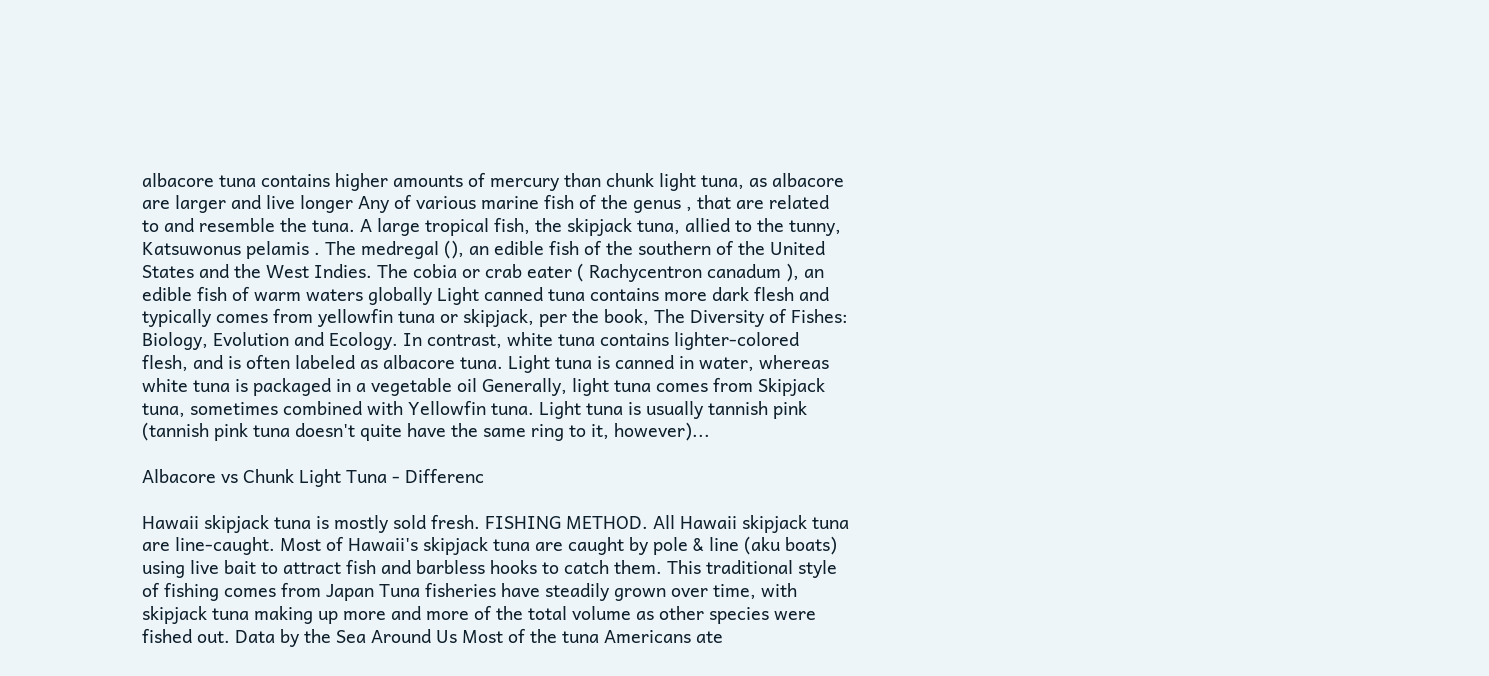albacore tuna contains higher amounts of mercury than chunk light tuna, as albacore are larger and live longer Any of various marine fish of the genus , that are related to and resemble the tuna. A large tropical fish, the skipjack tuna, allied to the tunny, Katsuwonus pelamis . The medregal (), an edible fish of the southern of the United States and the West Indies. The cobia or crab eater ( Rachycentron canadum ), an edible fish of warm waters globally Light canned tuna contains more dark flesh and typically comes from yellowfin tuna or skipjack, per the book, The Diversity of Fishes: Biology, Evolution and Ecology. In contrast, white tuna contains lighter-colored flesh, and is often labeled as albacore tuna. Light tuna is canned in water, whereas white tuna is packaged in a vegetable oil Generally, light tuna comes from Skipjack tuna, sometimes combined with Yellowfin tuna. Light tuna is usually tannish pink (tannish pink tuna doesn't quite have the same ring to it, however)...

Albacore vs Chunk Light Tuna - Differenc

Hawaii skipjack tuna is mostly sold fresh. FISHING METHOD. All Hawaii skipjack tuna are line-caught. Most of Hawaii's skipjack tuna are caught by pole & line (aku boats) using live bait to attract fish and barbless hooks to catch them. This traditional style of fishing comes from Japan Tuna fisheries have steadily grown over time, with skipjack tuna making up more and more of the total volume as other species were fished out. Data by the Sea Around Us Most of the tuna Americans ate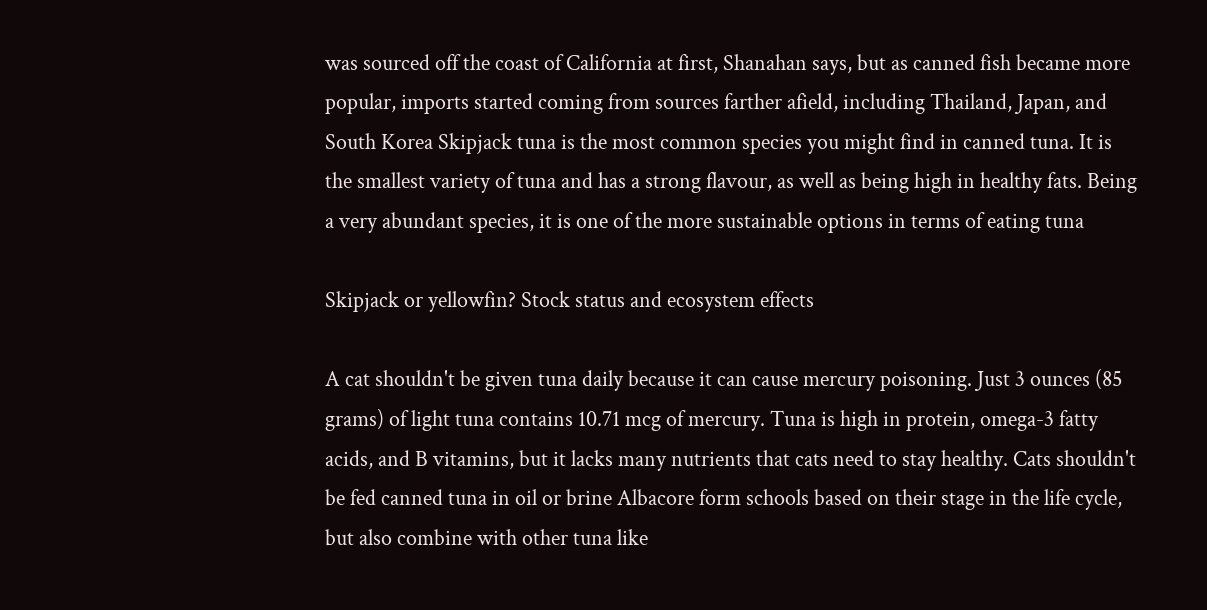was sourced off the coast of California at first, Shanahan says, but as canned fish became more popular, imports started coming from sources farther afield, including Thailand, Japan, and South Korea Skipjack tuna is the most common species you might find in canned tuna. It is the smallest variety of tuna and has a strong flavour, as well as being high in healthy fats. Being a very abundant species, it is one of the more sustainable options in terms of eating tuna

Skipjack or yellowfin? Stock status and ecosystem effects

A cat shouldn't be given tuna daily because it can cause mercury poisoning. Just 3 ounces (85 grams) of light tuna contains 10.71 mcg of mercury. Tuna is high in protein, omega-3 fatty acids, and B vitamins, but it lacks many nutrients that cats need to stay healthy. Cats shouldn't be fed canned tuna in oil or brine Albacore form schools based on their stage in the life cycle, but also combine with other tuna like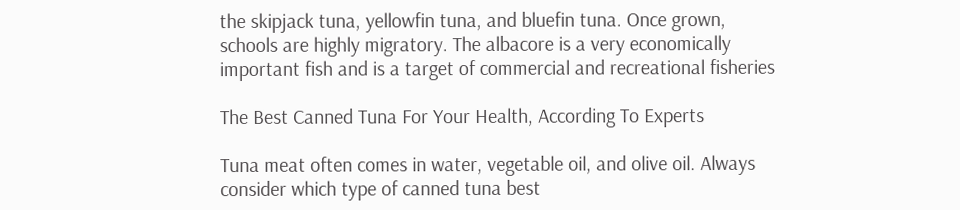the skipjack tuna, yellowfin tuna, and bluefin tuna. Once grown, schools are highly migratory. The albacore is a very economically important fish and is a target of commercial and recreational fisheries

The Best Canned Tuna For Your Health, According To Experts

Tuna meat often comes in water, vegetable oil, and olive oil. Always consider which type of canned tuna best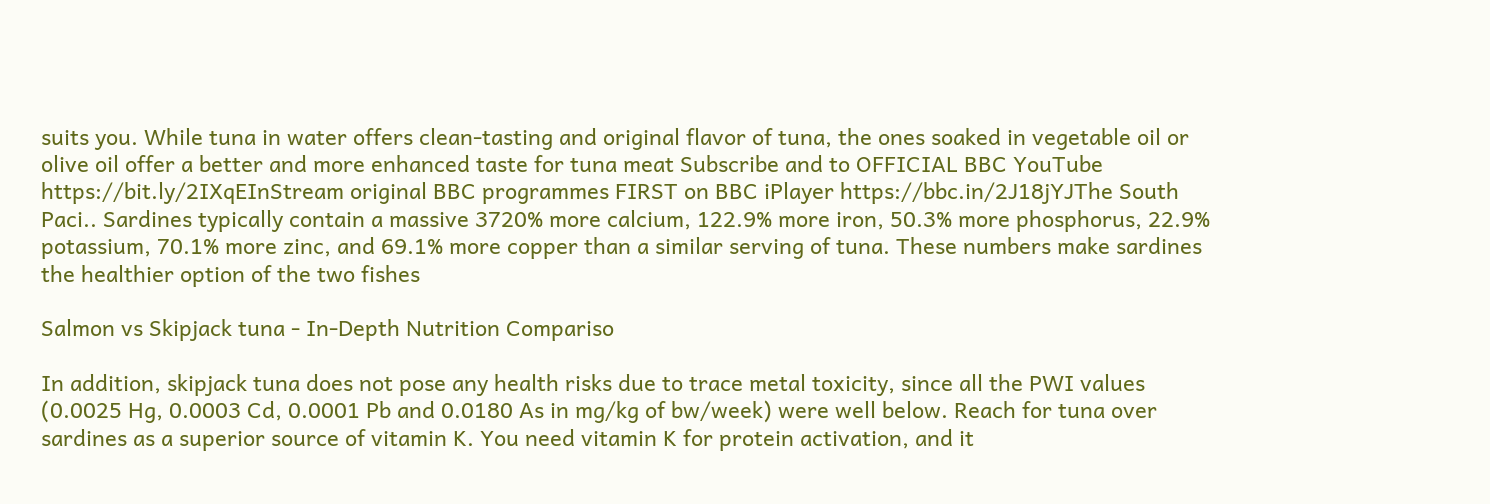suits you. While tuna in water offers clean-tasting and original flavor of tuna, the ones soaked in vegetable oil or olive oil offer a better and more enhanced taste for tuna meat Subscribe and to OFFICIAL BBC YouTube https://bit.ly/2IXqEInStream original BBC programmes FIRST on BBC iPlayer https://bbc.in/2J18jYJThe South Paci.. Sardines typically contain a massive 3720% more calcium, 122.9% more iron, 50.3% more phosphorus, 22.9% potassium, 70.1% more zinc, and 69.1% more copper than a similar serving of tuna. These numbers make sardines the healthier option of the two fishes

Salmon vs Skipjack tuna - In-Depth Nutrition Compariso

In addition, skipjack tuna does not pose any health risks due to trace metal toxicity, since all the PWI values (0.0025 Hg, 0.0003 Cd, 0.0001 Pb and 0.0180 As in mg/kg of bw/week) were well below. Reach for tuna over sardines as a superior source of vitamin K. You need vitamin K for protein activation, and it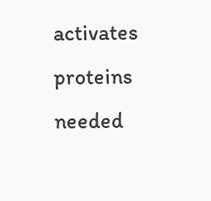activates proteins needed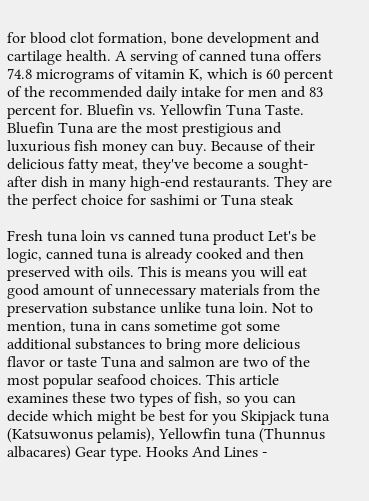for blood clot formation, bone development and cartilage health. A serving of canned tuna offers 74.8 micrograms of vitamin K, which is 60 percent of the recommended daily intake for men and 83 percent for. Bluefin vs. Yellowfin Tuna Taste. Bluefin Tuna are the most prestigious and luxurious fish money can buy. Because of their delicious fatty meat, they've become a sought-after dish in many high-end restaurants. They are the perfect choice for sashimi or Tuna steak

Fresh tuna loin vs canned tuna product Let's be logic, canned tuna is already cooked and then preserved with oils. This is means you will eat good amount of unnecessary materials from the preservation substance unlike tuna loin. Not to mention, tuna in cans sometime got some additional substances to bring more delicious flavor or taste Tuna and salmon are two of the most popular seafood choices. This article examines these two types of fish, so you can decide which might be best for you Skipjack tuna (Katsuwonus pelamis), Yellowfin tuna (Thunnus albacares) Gear type. Hooks And Lines -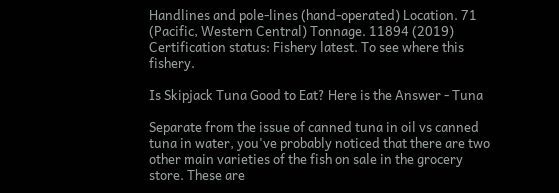Handlines and pole-lines (hand-operated) Location. 71 (Pacific, Western Central) Tonnage. 11894 (2019) Certification status: Fishery latest. To see where this fishery.

Is Skipjack Tuna Good to Eat? Here is the Answer - Tuna

Separate from the issue of canned tuna in oil vs canned tuna in water, you've probably noticed that there are two other main varieties of the fish on sale in the grocery store. These are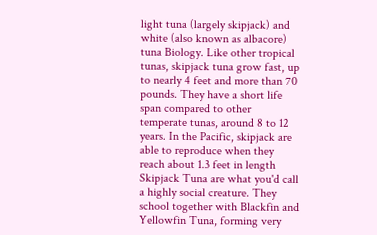light tuna (largely skipjack) and white (also known as albacore) tuna Biology. Like other tropical tunas, skipjack tuna grow fast, up to nearly 4 feet and more than 70 pounds. They have a short life span compared to other temperate tunas, around 8 to 12 years. In the Pacific, skipjack are able to reproduce when they reach about 1.3 feet in length Skipjack Tuna are what you'd call a highly social creature. They school together with Blackfin and Yellowfin Tuna, forming very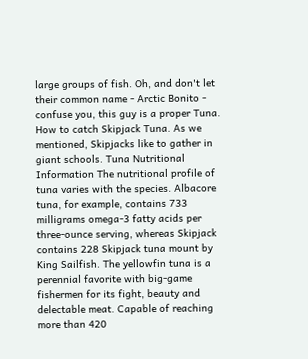large groups of fish. Oh, and don't let their common name - Arctic Bonito - confuse you, this guy is a proper Tuna. How to catch Skipjack Tuna. As we mentioned, Skipjacks like to gather in giant schools. Tuna Nutritional Information The nutritional profile of tuna varies with the species. Albacore tuna, for example, contains 733 milligrams omega-3 fatty acids per three-ounce serving, whereas Skipjack contains 228 Skipjack tuna mount by King Sailfish. The yellowfin tuna is a perennial favorite with big-game fishermen for its fight, beauty and delectable meat. Capable of reaching more than 420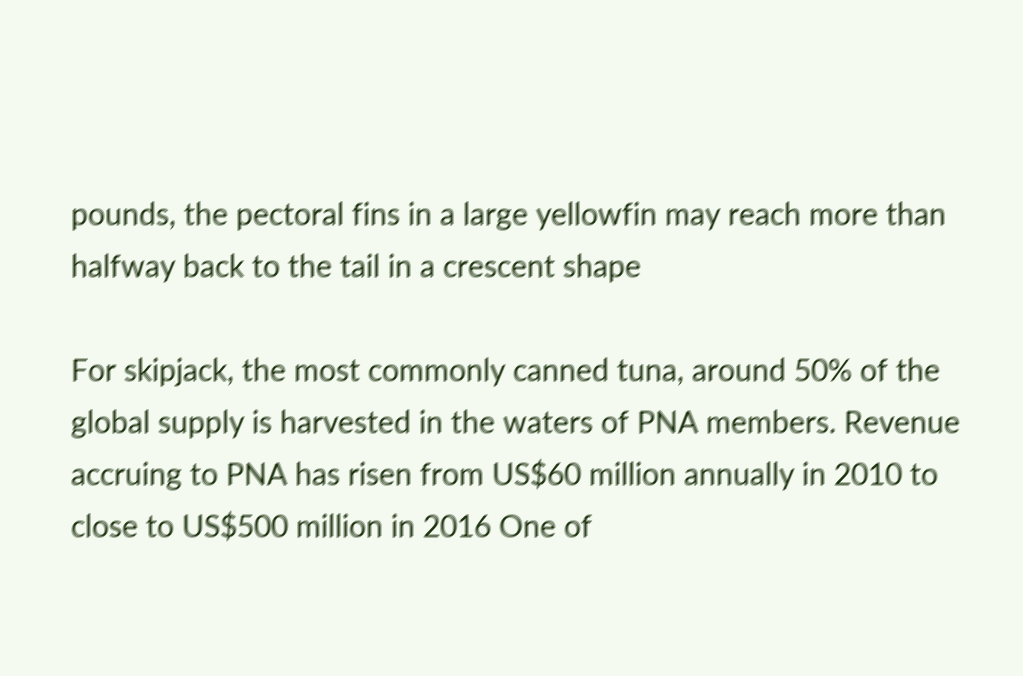pounds, the pectoral fins in a large yellowfin may reach more than halfway back to the tail in a crescent shape

For skipjack, the most commonly canned tuna, around 50% of the global supply is harvested in the waters of PNA members. Revenue accruing to PNA has risen from US$60 million annually in 2010 to close to US$500 million in 2016 One of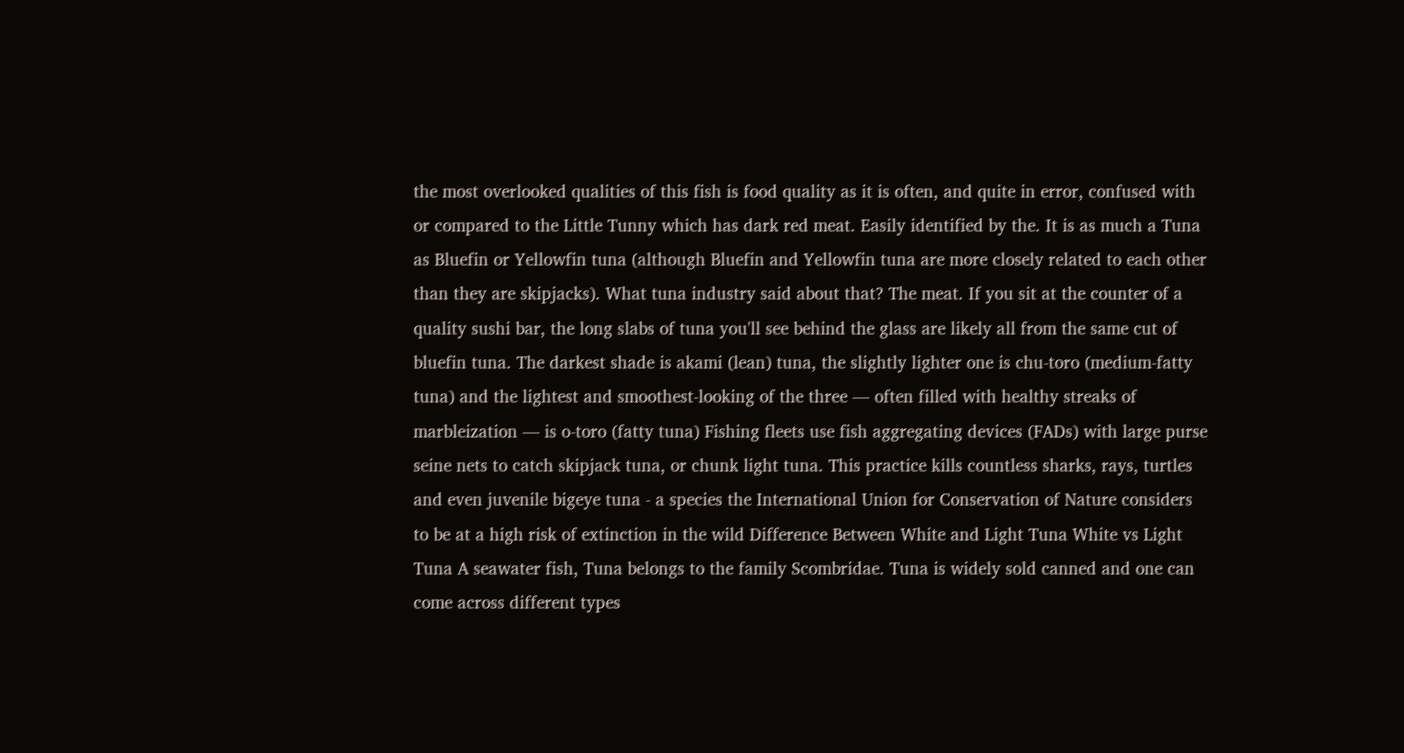the most overlooked qualities of this fish is food quality as it is often, and quite in error, confused with or compared to the Little Tunny which has dark red meat. Easily identified by the. It is as much a Tuna as Bluefin or Yellowfin tuna (although Bluefin and Yellowfin tuna are more closely related to each other than they are skipjacks). What tuna industry said about that? The meat. If you sit at the counter of a quality sushi bar, the long slabs of tuna you'll see behind the glass are likely all from the same cut of bluefin tuna. The darkest shade is akami (lean) tuna, the slightly lighter one is chu-toro (medium-fatty tuna) and the lightest and smoothest-looking of the three — often filled with healthy streaks of marbleization — is o-toro (fatty tuna) Fishing fleets use fish aggregating devices (FADs) with large purse seine nets to catch skipjack tuna, or chunk light tuna. This practice kills countless sharks, rays, turtles and even juvenile bigeye tuna - a species the International Union for Conservation of Nature considers to be at a high risk of extinction in the wild Difference Between White and Light Tuna White vs Light Tuna A seawater fish, Tuna belongs to the family Scombridae. Tuna is widely sold canned and one can come across different types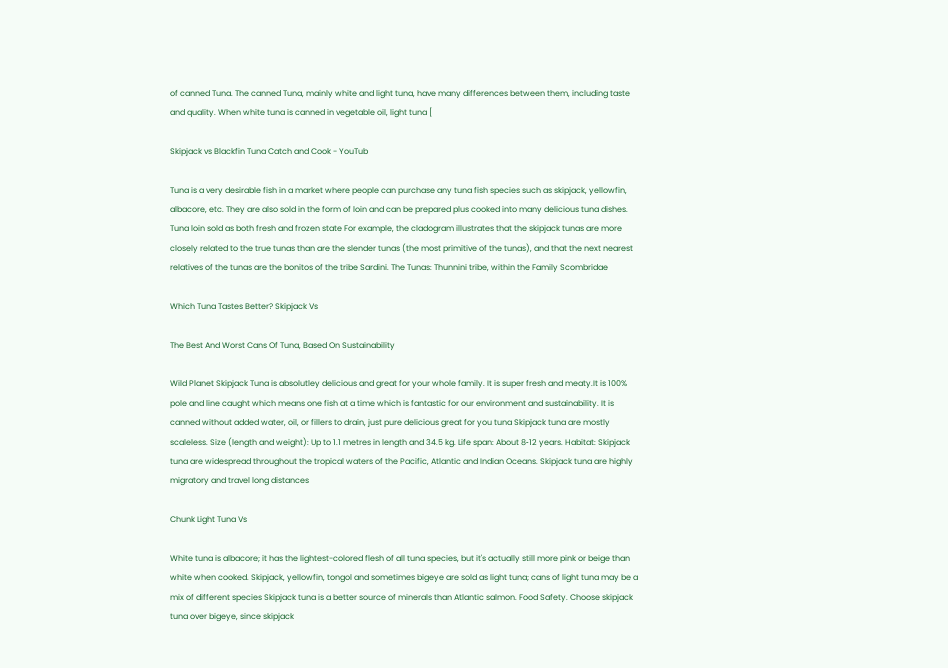of canned Tuna. The canned Tuna, mainly white and light tuna, have many differences between them, including taste and quality. When white tuna is canned in vegetable oil, light tuna [

Skipjack vs Blackfin Tuna Catch and Cook - YouTub

Tuna is a very desirable fish in a market where people can purchase any tuna fish species such as skipjack, yellowfin, albacore, etc. They are also sold in the form of loin and can be prepared plus cooked into many delicious tuna dishes. Tuna loin sold as both fresh and frozen state For example, the cladogram illustrates that the skipjack tunas are more closely related to the true tunas than are the slender tunas (the most primitive of the tunas), and that the next nearest relatives of the tunas are the bonitos of the tribe Sardini. The Tunas: Thunnini tribe, within the Family Scombridae

Which Tuna Tastes Better? Skipjack Vs

The Best And Worst Cans Of Tuna, Based On Sustainability

Wild Planet Skipjack Tuna is absolutley delicious and great for your whole family. It is super fresh and meaty.It is 100% pole and line caught which means one fish at a time which is fantastic for our environment and sustainability. It is canned without added water, oil, or fillers to drain, just pure delicious great for you tuna Skipjack tuna are mostly scaleless. Size (length and weight): Up to 1.1 metres in length and 34.5 kg. Life span: About 8‑12 years. Habitat: Skipjack tuna are widespread throughout the tropical waters of the Pacific, Atlantic and Indian Oceans. Skipjack tuna are highly migratory and travel long distances

Chunk Light Tuna Vs

White tuna is albacore; it has the lightest-colored flesh of all tuna species, but it's actually still more pink or beige than white when cooked. Skipjack, yellowfin, tongol and sometimes bigeye are sold as light tuna; cans of light tuna may be a mix of different species Skipjack tuna is a better source of minerals than Atlantic salmon. Food Safety. Choose skipjack tuna over bigeye, since skipjack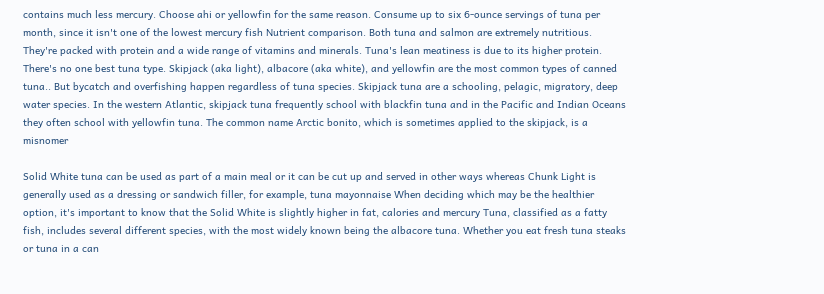contains much less mercury. Choose ahi or yellowfin for the same reason. Consume up to six 6-ounce servings of tuna per month, since it isn't one of the lowest mercury fish Nutrient comparison. Both tuna and salmon are extremely nutritious. They're packed with protein and a wide range of vitamins and minerals. Tuna's lean meatiness is due to its higher protein. There's no one best tuna type. Skipjack (aka light), albacore (aka white), and yellowfin are the most common types of canned tuna.. But bycatch and overfishing happen regardless of tuna species. Skipjack tuna are a schooling, pelagic, migratory, deep water species. In the western Atlantic, skipjack tuna frequently school with blackfin tuna and in the Pacific and Indian Oceans they often school with yellowfin tuna. The common name Arctic bonito, which is sometimes applied to the skipjack, is a misnomer

Solid White tuna can be used as part of a main meal or it can be cut up and served in other ways whereas Chunk Light is generally used as a dressing or sandwich filler, for example, tuna mayonnaise When deciding which may be the healthier option, it's important to know that the Solid White is slightly higher in fat, calories and mercury Tuna, classified as a fatty fish, includes several different species, with the most widely known being the albacore tuna. Whether you eat fresh tuna steaks or tuna in a can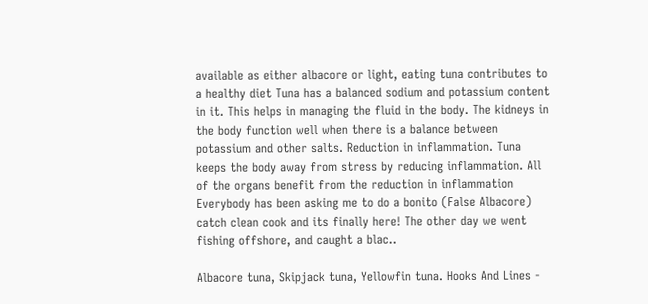available as either albacore or light, eating tuna contributes to a healthy diet Tuna has a balanced sodium and potassium content in it. This helps in managing the fluid in the body. The kidneys in the body function well when there is a balance between potassium and other salts. Reduction in inflammation. Tuna keeps the body away from stress by reducing inflammation. All of the organs benefit from the reduction in inflammation Everybody has been asking me to do a bonito (False Albacore) catch clean cook and its finally here! The other day we went fishing offshore, and caught a blac..

Albacore tuna, Skipjack tuna, Yellowfin tuna. Hooks And Lines -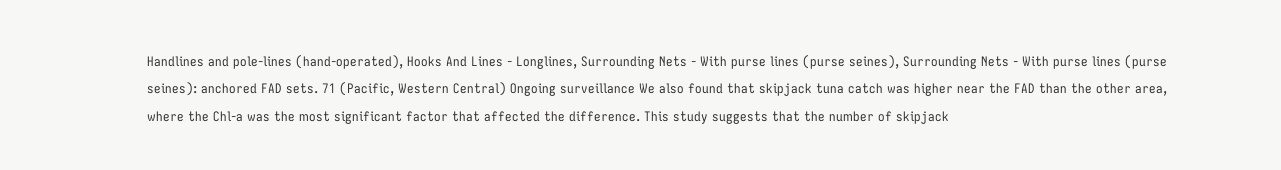Handlines and pole-lines (hand-operated), Hooks And Lines - Longlines, Surrounding Nets - With purse lines (purse seines), Surrounding Nets - With purse lines (purse seines): anchored FAD sets. 71 (Pacific, Western Central) Ongoing surveillance We also found that skipjack tuna catch was higher near the FAD than the other area, where the Chl-a was the most significant factor that affected the difference. This study suggests that the number of skipjack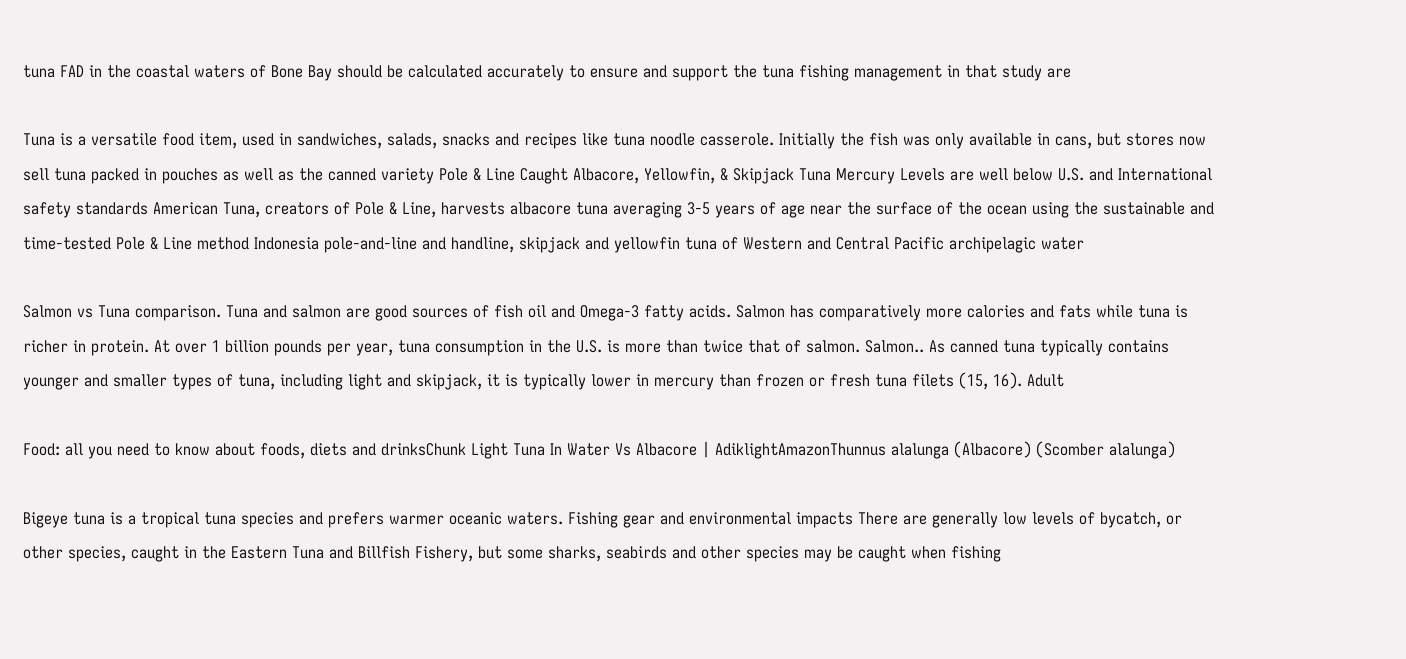tuna FAD in the coastal waters of Bone Bay should be calculated accurately to ensure and support the tuna fishing management in that study are

Tuna is a versatile food item, used in sandwiches, salads, snacks and recipes like tuna noodle casserole. Initially the fish was only available in cans, but stores now sell tuna packed in pouches as well as the canned variety Pole & Line Caught Albacore, Yellowfin, & Skipjack Tuna Mercury Levels are well below U.S. and International safety standards American Tuna, creators of Pole & Line, harvests albacore tuna averaging 3-5 years of age near the surface of the ocean using the sustainable and time-tested Pole & Line method Indonesia pole-and-line and handline, skipjack and yellowfin tuna of Western and Central Pacific archipelagic water

Salmon vs Tuna comparison. Tuna and salmon are good sources of fish oil and Omega-3 fatty acids. Salmon has comparatively more calories and fats while tuna is richer in protein. At over 1 billion pounds per year, tuna consumption in the U.S. is more than twice that of salmon. Salmon.. As canned tuna typically contains younger and smaller types of tuna, including light and skipjack, it is typically lower in mercury than frozen or fresh tuna filets (15, 16). Adult

Food: all you need to know about foods, diets and drinksChunk Light Tuna In Water Vs Albacore | AdiklightAmazonThunnus alalunga (Albacore) (Scomber alalunga)

Bigeye tuna is a tropical tuna species and prefers warmer oceanic waters. Fishing gear and environmental impacts There are generally low levels of bycatch, or other species, caught in the Eastern Tuna and Billfish Fishery, but some sharks, seabirds and other species may be caught when fishing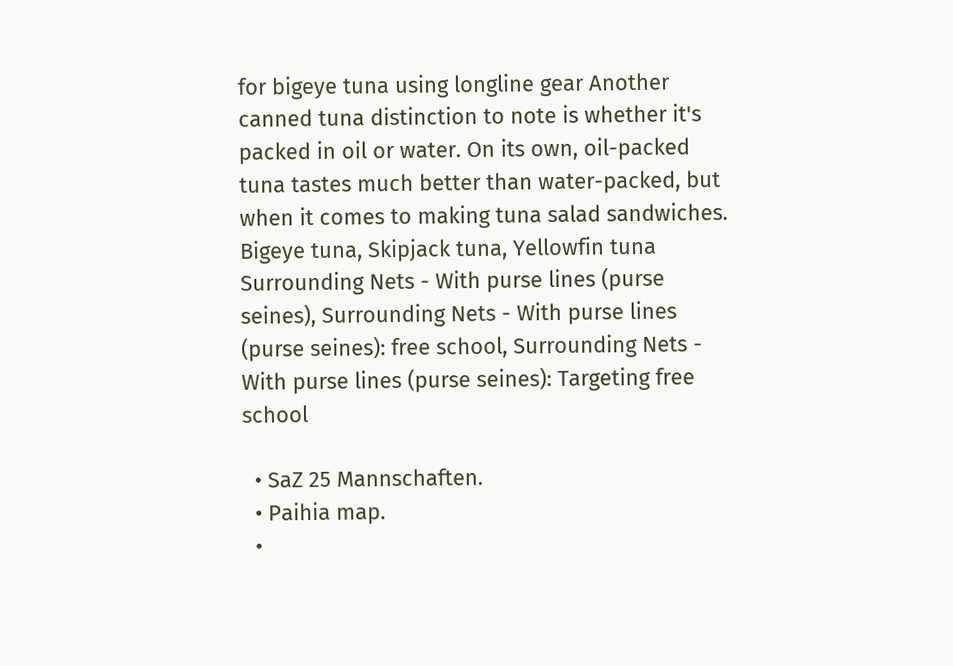for bigeye tuna using longline gear Another canned tuna distinction to note is whether it's packed in oil or water. On its own, oil-packed tuna tastes much better than water-packed, but when it comes to making tuna salad sandwiches. Bigeye tuna, Skipjack tuna, Yellowfin tuna Surrounding Nets - With purse lines (purse seines), Surrounding Nets - With purse lines (purse seines): free school, Surrounding Nets - With purse lines (purse seines): Targeting free school

  • SaZ 25 Mannschaften.
  • Paihia map.
  •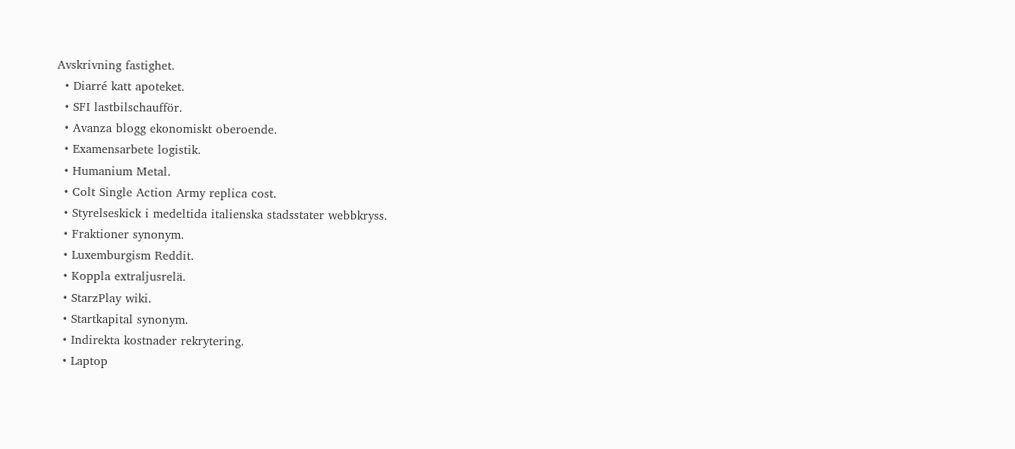Avskrivning fastighet.
  • Diarré katt apoteket.
  • SFI lastbilschaufför.
  • Avanza blogg ekonomiskt oberoende.
  • Examensarbete logistik.
  • Humanium Metal.
  • Colt Single Action Army replica cost.
  • Styrelseskick i medeltida italienska stadsstater webbkryss.
  • Fraktioner synonym.
  • Luxemburgism Reddit.
  • Koppla extraljusrelä.
  • StarzPlay wiki.
  • Startkapital synonym.
  • Indirekta kostnader rekrytering.
  • Laptop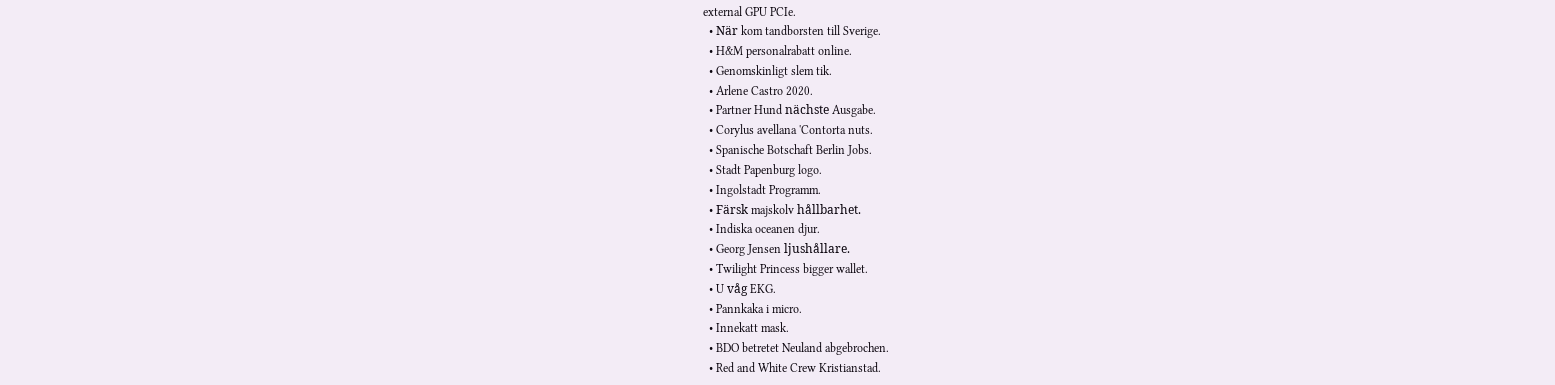external GPU PCIe.
  • När kom tandborsten till Sverige.
  • H&M personalrabatt online.
  • Genomskinligt slem tik.
  • Arlene Castro 2020.
  • Partner Hund nächste Ausgabe.
  • Corylus avellana 'Contorta nuts.
  • Spanische Botschaft Berlin Jobs.
  • Stadt Papenburg logo.
  • Ingolstadt Programm.
  • Färsk majskolv hållbarhet.
  • Indiska oceanen djur.
  • Georg Jensen ljushållare.
  • Twilight Princess bigger wallet.
  • U våg EKG.
  • Pannkaka i micro.
  • Innekatt mask.
  • BDO betretet Neuland abgebrochen.
  • Red and White Crew Kristianstad.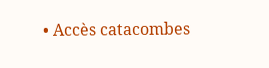• Accès catacombes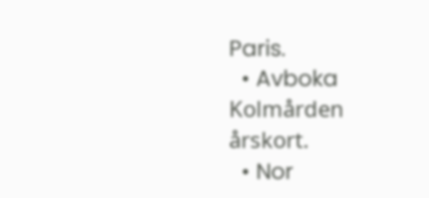Paris.
  • Avboka Kolmården årskort.
  • Nor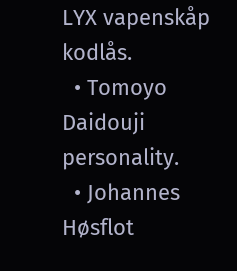LYX vapenskåp kodlås.
  • Tomoyo Daidouji personality.
  • Johannes Høsflot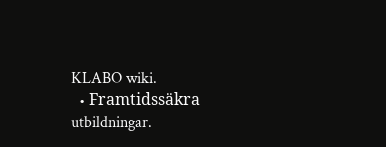KLABO wiki.
  • Framtidssäkra utbildningar.